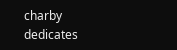charby dedicates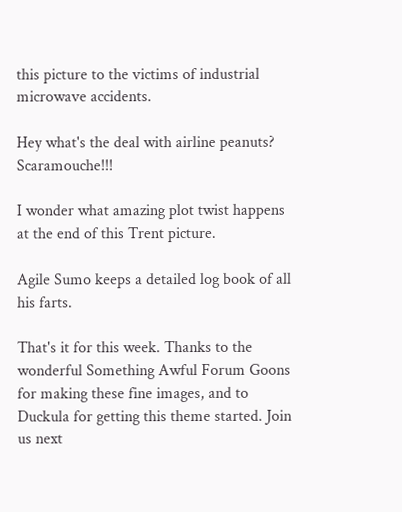this picture to the victims of industrial microwave accidents.

Hey what's the deal with airline peanuts? Scaramouche!!!

I wonder what amazing plot twist happens at the end of this Trent picture.

Agile Sumo keeps a detailed log book of all his farts.

That's it for this week. Thanks to the wonderful Something Awful Forum Goons for making these fine images, and to Duckula for getting this theme started. Join us next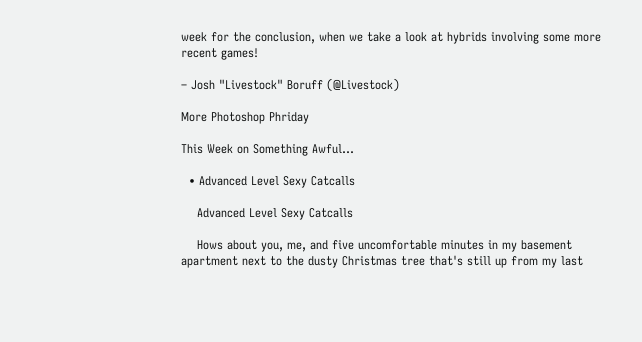week for the conclusion, when we take a look at hybrids involving some more recent games!

– Josh "Livestock" Boruff (@Livestock)

More Photoshop Phriday

This Week on Something Awful...

  • Advanced Level Sexy Catcalls

    Advanced Level Sexy Catcalls

    Hows about you, me, and five uncomfortable minutes in my basement apartment next to the dusty Christmas tree that's still up from my last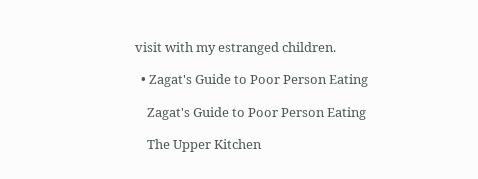visit with my estranged children.

  • Zagat's Guide to Poor Person Eating

    Zagat's Guide to Poor Person Eating

    The Upper Kitchen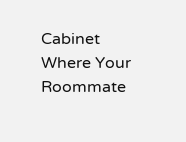Cabinet Where Your Roommate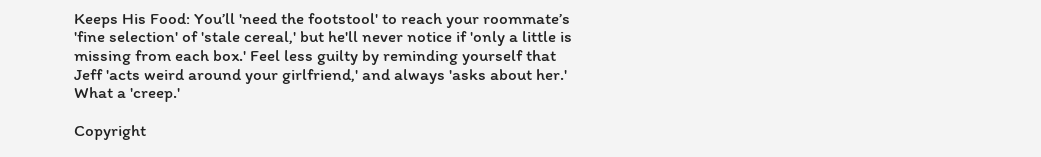Keeps His Food: You’ll 'need the footstool' to reach your roommate’s 'fine selection' of 'stale cereal,' but he'll never notice if 'only a little is missing from each box.' Feel less guilty by reminding yourself that Jeff 'acts weird around your girlfriend,' and always 'asks about her.' What a 'creep.'

Copyright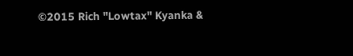©2015 Rich "Lowtax" Kyanka &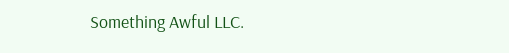Something Awful LLC.